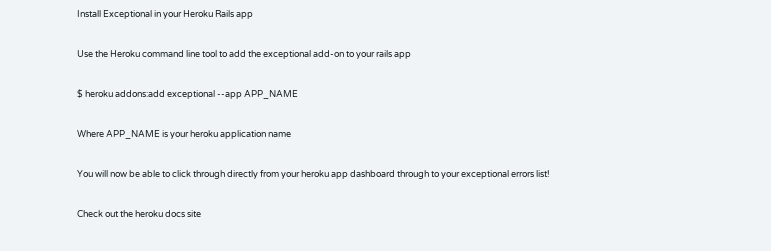Install Exceptional in your Heroku Rails app

Use the Heroku command line tool to add the exceptional add-on to your rails app

$ heroku addons:add exceptional --app APP_NAME

Where APP_NAME is your heroku application name

You will now be able to click through directly from your heroku app dashboard through to your exceptional errors list!

Check out the heroku docs site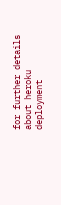for further details about heroku deployment